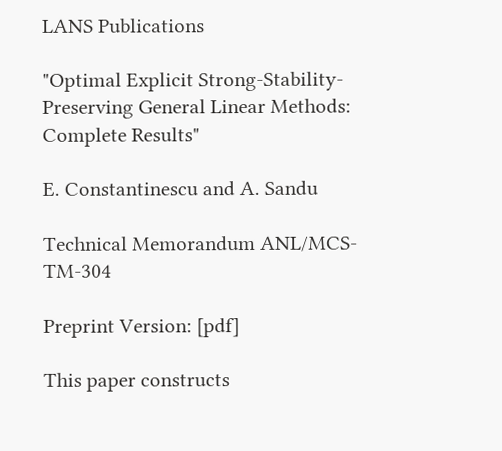LANS Publications

"Optimal Explicit Strong-Stability-Preserving General Linear Methods: Complete Results"

E. Constantinescu and A. Sandu

Technical Memorandum ANL/MCS-TM-304

Preprint Version: [pdf]

This paper constructs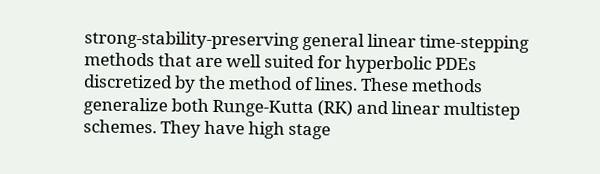strong-stability-preserving general linear time-stepping methods that are well suited for hyperbolic PDEs discretized by the method of lines. These methods generalize both Runge-Kutta (RK) and linear multistep schemes. They have high stage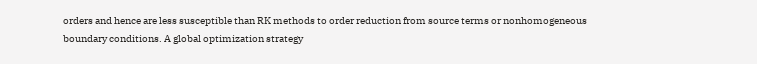orders and hence are less susceptible than RK methods to order reduction from source terms or nonhomogeneous boundary conditions. A global optimization strategy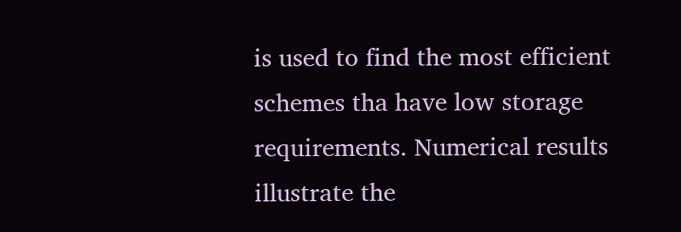is used to find the most efficient schemes tha have low storage requirements. Numerical results illustrate the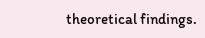theoretical findings.